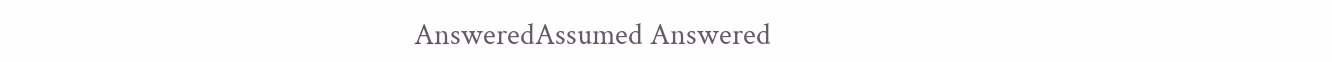AnsweredAssumed Answered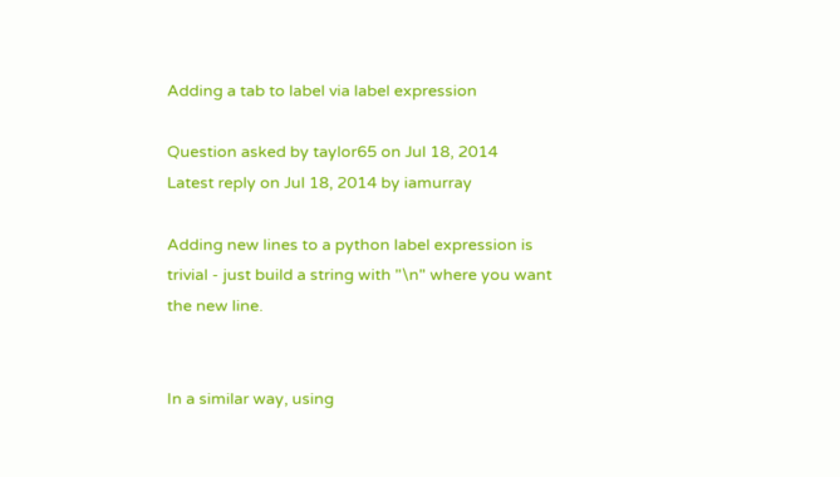Adding a tab to label via label expression

Question asked by taylor65 on Jul 18, 2014
Latest reply on Jul 18, 2014 by iamurray

Adding new lines to a python label expression is trivial - just build a string with "\n" where you want the new line.


In a similar way, using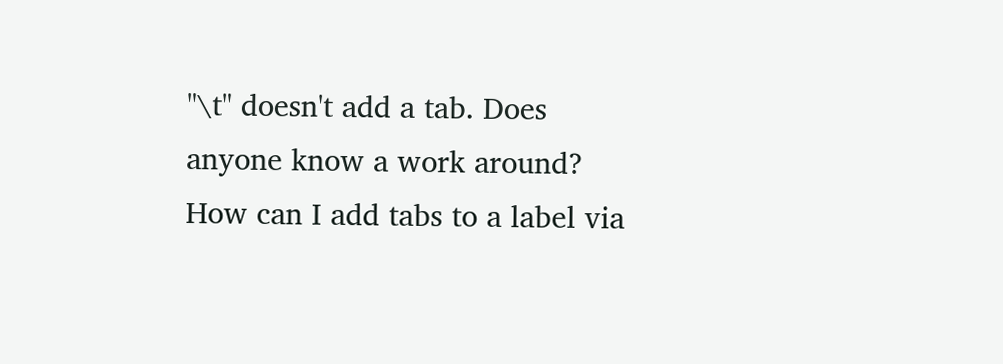"\t" doesn't add a tab. Does anyone know a work around? How can I add tabs to a label via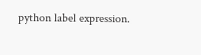python label expression.